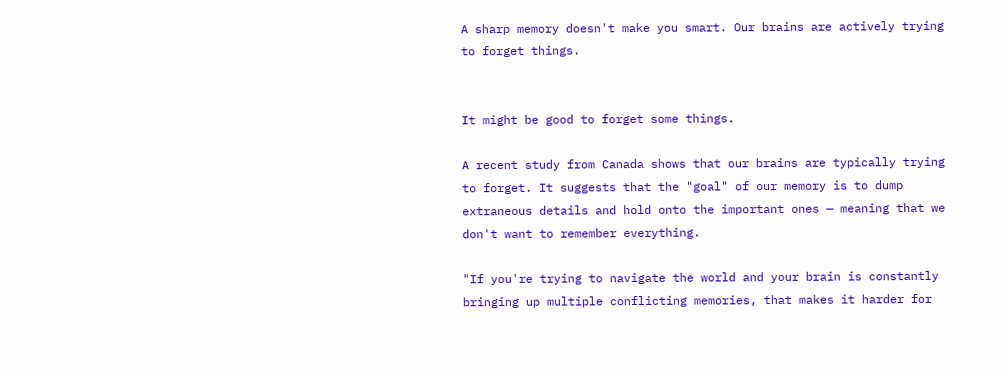A sharp memory doesn't make you smart. Our brains are actively trying to forget things.


It might be good to forget some things.

A recent study from Canada shows that our brains are typically trying to forget. It suggests that the "goal" of our memory is to dump extraneous details and hold onto the important ones — meaning that we don't want to remember everything.

"If you're trying to navigate the world and your brain is constantly bringing up multiple conflicting memories, that makes it harder for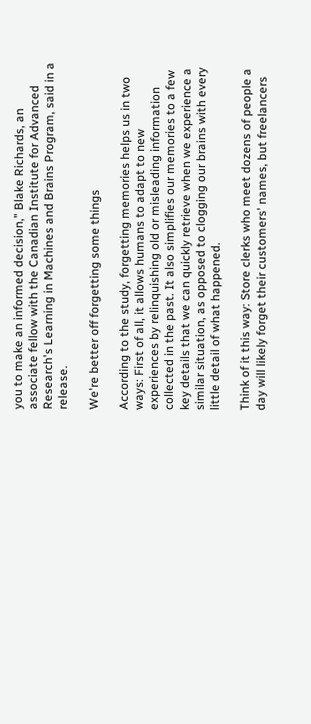you to make an informed decision," Blake Richards, an associate fellow with the Canadian Institute for Advanced Research's Learning in Machines and Brains Program, said in a release.

We're better off forgetting some things

According to the study, forgetting memories helps us in two ways: First of all, it allows humans to adapt to new experiences by relinquishing old or misleading information collected in the past. It also simplifies our memories to a few key details that we can quickly retrieve when we experience a similar situation, as opposed to clogging our brains with every little detail of what happened.

Think of it this way: Store clerks who meet dozens of people a day will likely forget their customers' names, but freelancers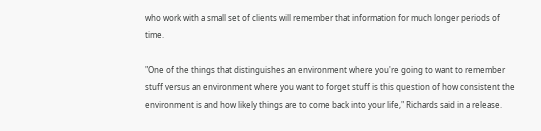who work with a small set of clients will remember that information for much longer periods of time.

"One of the things that distinguishes an environment where you're going to want to remember stuff versus an environment where you want to forget stuff is this question of how consistent the environment is and how likely things are to come back into your life," Richards said in a release.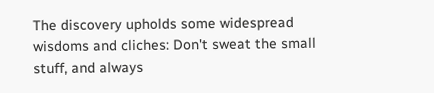The discovery upholds some widespread wisdoms and cliches: Don't sweat the small stuff, and always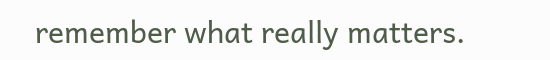remember what really matters.